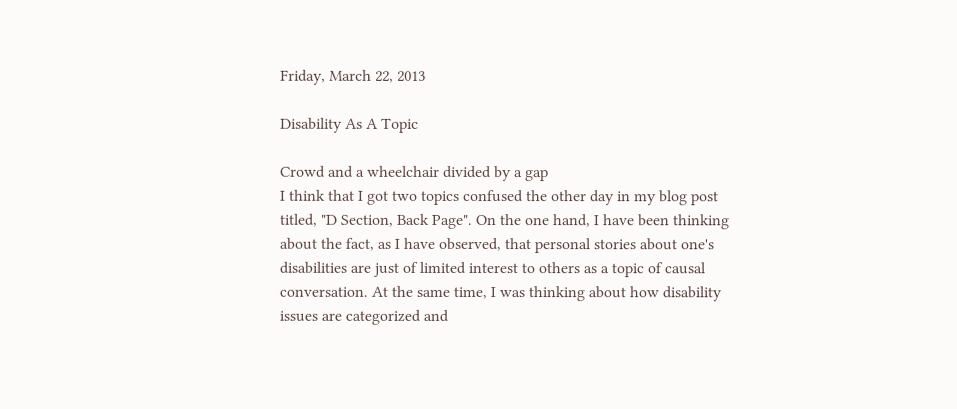Friday, March 22, 2013

Disability As A Topic

Crowd and a wheelchair divided by a gap
I think that I got two topics confused the other day in my blog post titled, "D Section, Back Page". On the one hand, I have been thinking about the fact, as I have observed, that personal stories about one's disabilities are just of limited interest to others as a topic of causal conversation. At the same time, I was thinking about how disability issues are categorized and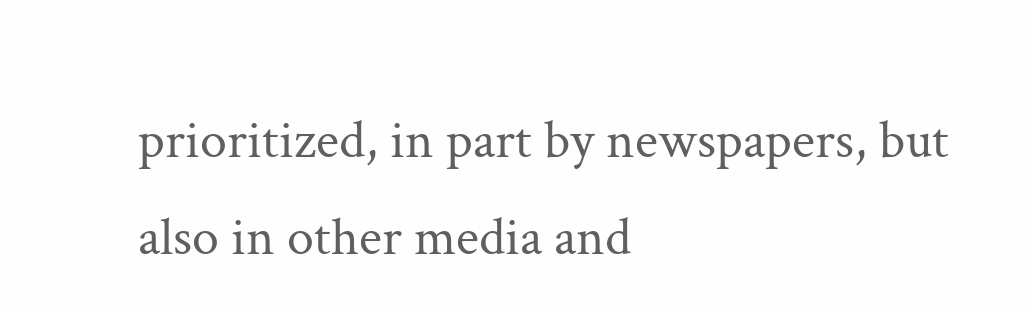prioritized, in part by newspapers, but also in other media and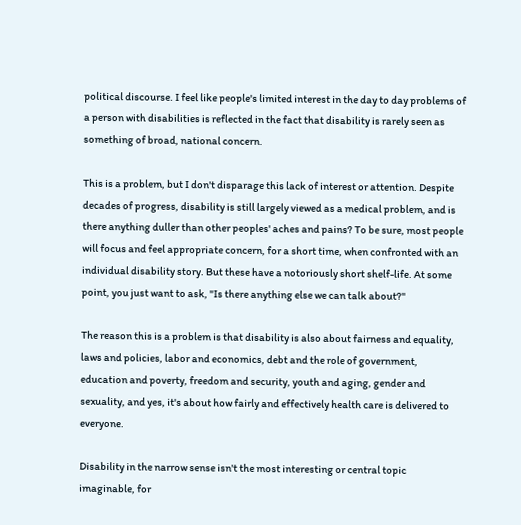political discourse. I feel like people's limited interest in the day to day problems of a person with disabilities is reflected in the fact that disability is rarely seen as something of broad, national concern.

This is a problem, but I don't disparage this lack of interest or attention. Despite decades of progress, disability is still largely viewed as a medical problem, and is there anything duller than other peoples' aches and pains? To be sure, most people will focus and feel appropriate concern, for a short time, when confronted with an individual disability story. But these have a notoriously short shelf-life. At some point, you just want to ask, "Is there anything else we can talk about?"

The reason this is a problem is that disability is also about fairness and equality, laws and policies, labor and economics, debt and the role of government, education and poverty, freedom and security, youth and aging, gender and sexuality, and yes, it's about how fairly and effectively health care is delivered to everyone.

Disability in the narrow sense isn't the most interesting or central topic imaginable, for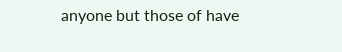anyone but those of have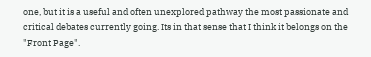one, but it is a useful and often unexplored pathway the most passionate and critical debates currently going. Its in that sense that I think it belongs on the "Front Page".